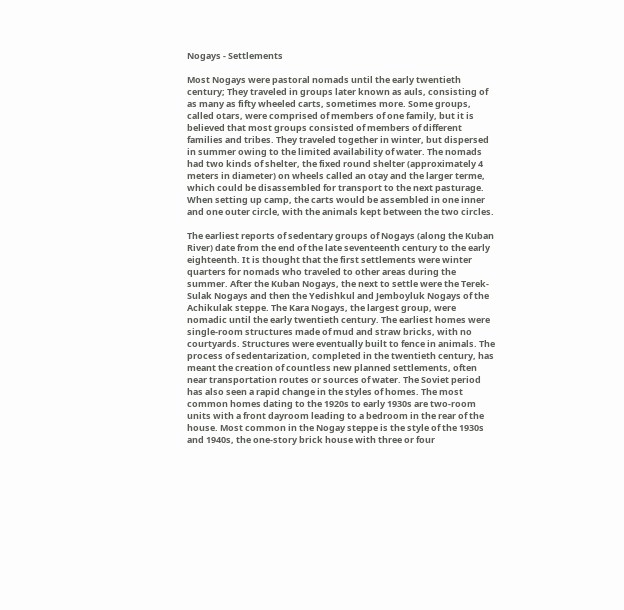Nogays - Settlements

Most Nogays were pastoral nomads until the early twentieth century; They traveled in groups later known as auls, consisting of as many as fifty wheeled carts, sometimes more. Some groups, called otars, were comprised of members of one family, but it is believed that most groups consisted of members of different families and tribes. They traveled together in winter, but dispersed in summer owing to the limited availability of water. The nomads had two kinds of shelter, the fixed round shelter (approximately 4 meters in diameter) on wheels called an otay and the larger terme, which could be disassembled for transport to the next pasturage. When setting up camp, the carts would be assembled in one inner and one outer circle, with the animals kept between the two circles.

The earliest reports of sedentary groups of Nogays (along the Kuban River) date from the end of the late seventeenth century to the early eighteenth. It is thought that the first settlements were winter quarters for nomads who traveled to other areas during the summer. After the Kuban Nogays, the next to settle were the Terek-Sulak Nogays and then the Yedishkul and Jemboyluk Nogays of the Achikulak steppe. The Kara Nogays, the largest group, were nomadic until the early twentieth century. The earliest homes were single-room structures made of mud and straw bricks, with no courtyards. Structures were eventually built to fence in animals. The process of sedentarization, completed in the twentieth century, has meant the creation of countless new planned settlements, often near transportation routes or sources of water. The Soviet period has also seen a rapid change in the styles of homes. The most common homes dating to the 1920s to early 1930s are two-room units with a front dayroom leading to a bedroom in the rear of the house. Most common in the Nogay steppe is the style of the 1930s and 1940s, the one-story brick house with three or four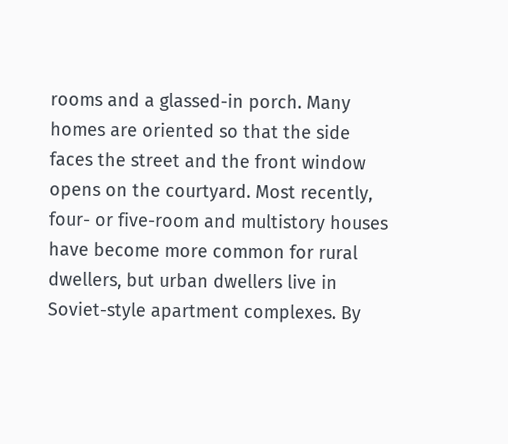rooms and a glassed-in porch. Many homes are oriented so that the side faces the street and the front window opens on the courtyard. Most recently, four- or five-room and multistory houses have become more common for rural dwellers, but urban dwellers live in Soviet-style apartment complexes. By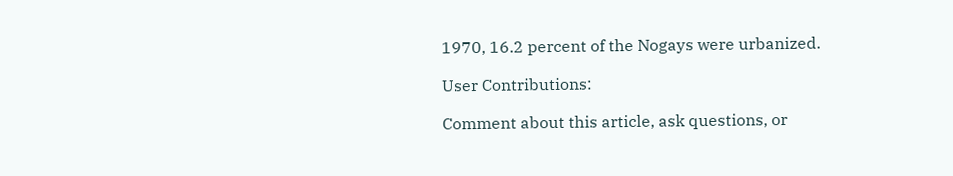1970, 16.2 percent of the Nogays were urbanized.

User Contributions:

Comment about this article, ask questions, or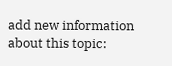add new information about this topic: